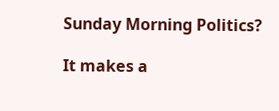Sunday Morning Politics?

It makes a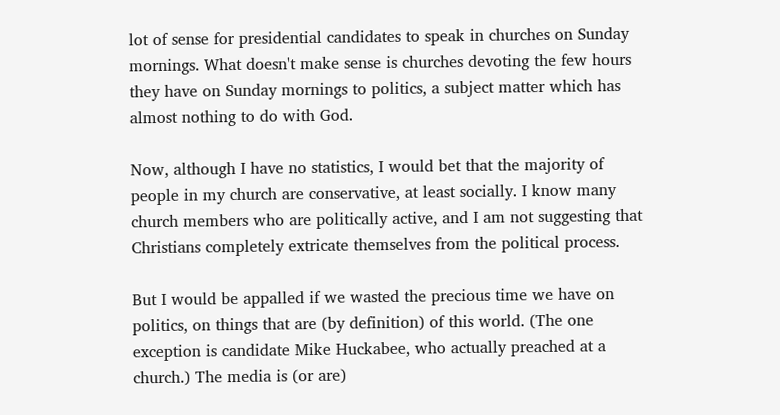lot of sense for presidential candidates to speak in churches on Sunday mornings. What doesn't make sense is churches devoting the few hours they have on Sunday mornings to politics, a subject matter which has almost nothing to do with God.

Now, although I have no statistics, I would bet that the majority of people in my church are conservative, at least socially. I know many church members who are politically active, and I am not suggesting that Christians completely extricate themselves from the political process.

But I would be appalled if we wasted the precious time we have on politics, on things that are (by definition) of this world. (The one exception is candidate Mike Huckabee, who actually preached at a church.) The media is (or are)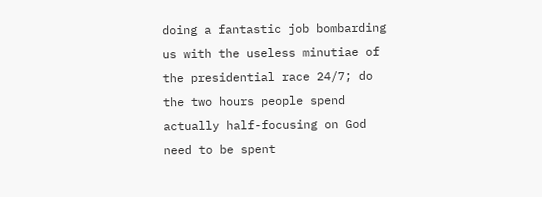doing a fantastic job bombarding us with the useless minutiae of the presidential race 24/7; do the two hours people spend actually half-focusing on God need to be spent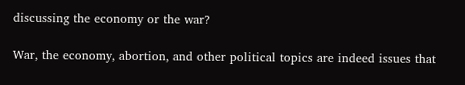discussing the economy or the war?

War, the economy, abortion, and other political topics are indeed issues that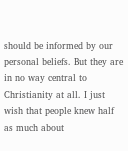should be informed by our personal beliefs. But they are in no way central to Christianity at all. I just wish that people knew half as much about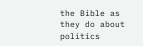the Bible as they do about politics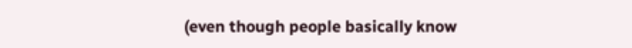(even though people basically know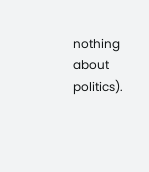nothing about politics).